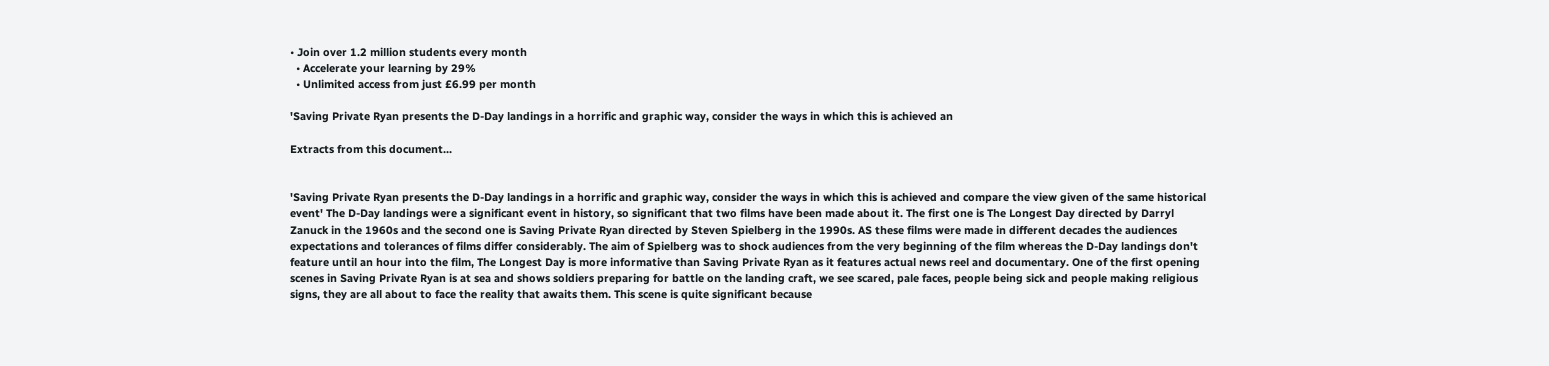• Join over 1.2 million students every month
  • Accelerate your learning by 29%
  • Unlimited access from just £6.99 per month

'Saving Private Ryan presents the D-Day landings in a horrific and graphic way, consider the ways in which this is achieved an

Extracts from this document...


'Saving Private Ryan presents the D-Day landings in a horrific and graphic way, consider the ways in which this is achieved and compare the view given of the same historical event' The D-Day landings were a significant event in history, so significant that two films have been made about it. The first one is The Longest Day directed by Darryl Zanuck in the 1960s and the second one is Saving Private Ryan directed by Steven Spielberg in the 1990s. AS these films were made in different decades the audiences expectations and tolerances of films differ considerably. The aim of Spielberg was to shock audiences from the very beginning of the film whereas the D-Day landings don't feature until an hour into the film, The Longest Day is more informative than Saving Private Ryan as it features actual news reel and documentary. One of the first opening scenes in Saving Private Ryan is at sea and shows soldiers preparing for battle on the landing craft, we see scared, pale faces, people being sick and people making religious signs, they are all about to face the reality that awaits them. This scene is quite significant because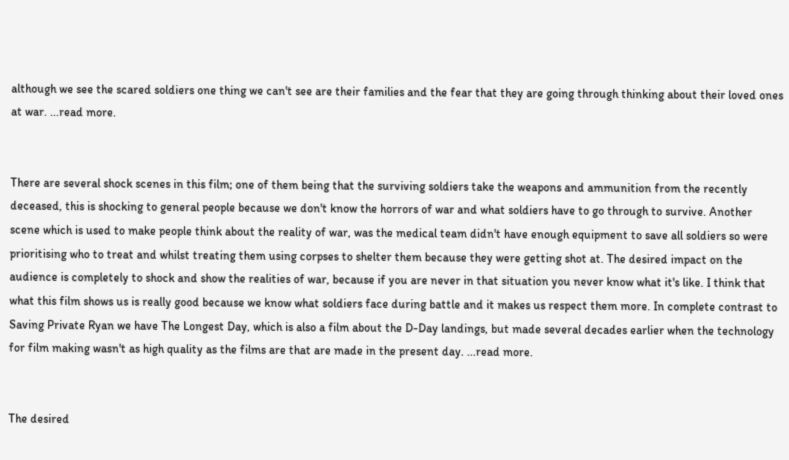although we see the scared soldiers one thing we can't see are their families and the fear that they are going through thinking about their loved ones at war. ...read more.


There are several shock scenes in this film; one of them being that the surviving soldiers take the weapons and ammunition from the recently deceased, this is shocking to general people because we don't know the horrors of war and what soldiers have to go through to survive. Another scene which is used to make people think about the reality of war, was the medical team didn't have enough equipment to save all soldiers so were prioritising who to treat and whilst treating them using corpses to shelter them because they were getting shot at. The desired impact on the audience is completely to shock and show the realities of war, because if you are never in that situation you never know what it's like. I think that what this film shows us is really good because we know what soldiers face during battle and it makes us respect them more. In complete contrast to Saving Private Ryan we have The Longest Day, which is also a film about the D-Day landings, but made several decades earlier when the technology for film making wasn't as high quality as the films are that are made in the present day. ...read more.


The desired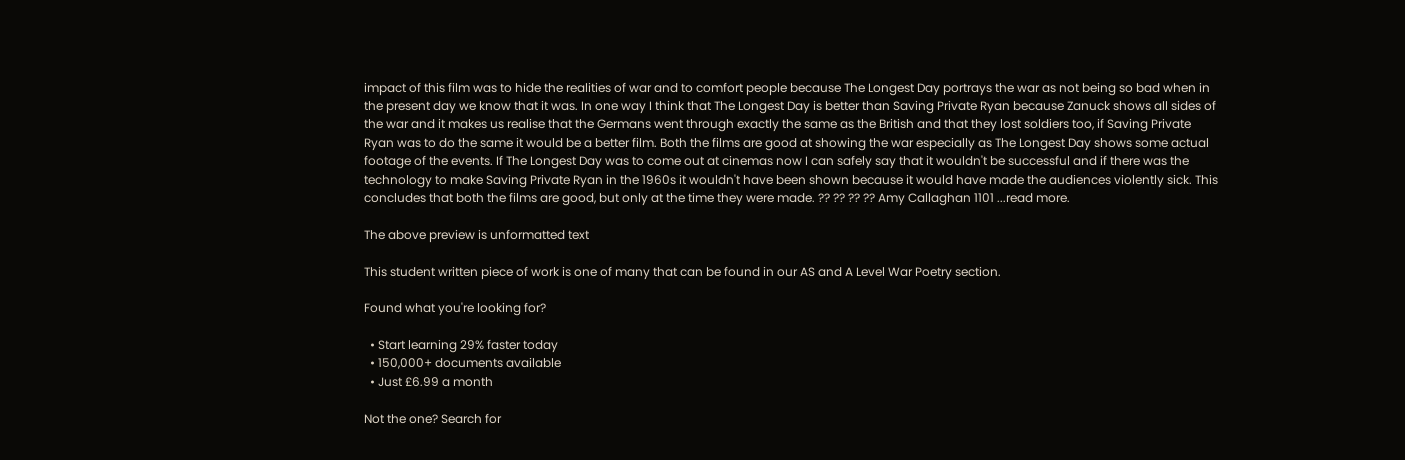impact of this film was to hide the realities of war and to comfort people because The Longest Day portrays the war as not being so bad when in the present day we know that it was. In one way I think that The Longest Day is better than Saving Private Ryan because Zanuck shows all sides of the war and it makes us realise that the Germans went through exactly the same as the British and that they lost soldiers too, if Saving Private Ryan was to do the same it would be a better film. Both the films are good at showing the war especially as The Longest Day shows some actual footage of the events. If The Longest Day was to come out at cinemas now I can safely say that it wouldn't be successful and if there was the technology to make Saving Private Ryan in the 1960s it wouldn't have been shown because it would have made the audiences violently sick. This concludes that both the films are good, but only at the time they were made. ?? ?? ?? ?? Amy Callaghan 1101 ...read more.

The above preview is unformatted text

This student written piece of work is one of many that can be found in our AS and A Level War Poetry section.

Found what you're looking for?

  • Start learning 29% faster today
  • 150,000+ documents available
  • Just £6.99 a month

Not the one? Search for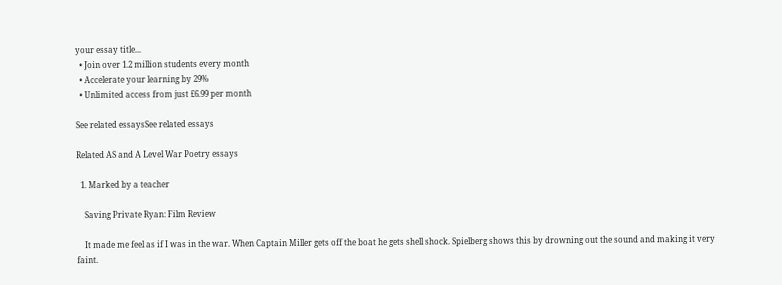your essay title...
  • Join over 1.2 million students every month
  • Accelerate your learning by 29%
  • Unlimited access from just £6.99 per month

See related essaysSee related essays

Related AS and A Level War Poetry essays

  1. Marked by a teacher

    Saving Private Ryan: Film Review

    It made me feel as if I was in the war. When Captain Miller gets off the boat he gets shell shock. Spielberg shows this by drowning out the sound and making it very faint.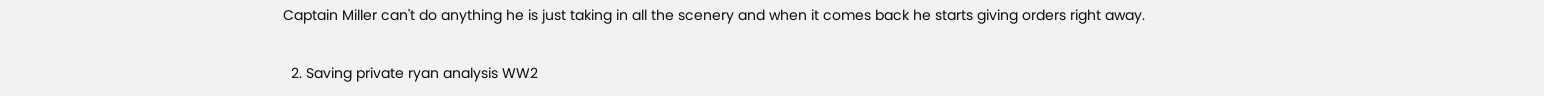Captain Miller can't do anything he is just taking in all the scenery and when it comes back he starts giving orders right away.

  2. Saving private ryan analysis WW2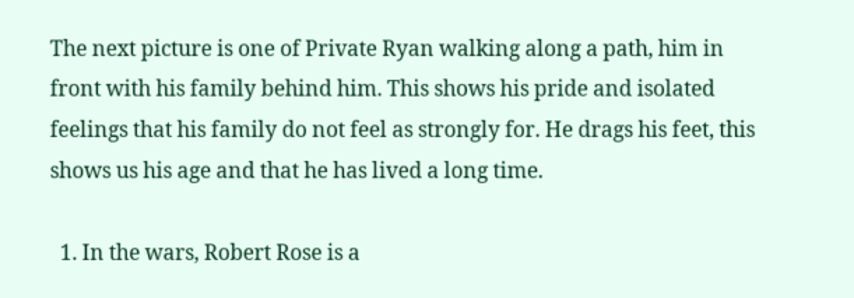The next picture is one of Private Ryan walking along a path, him in front with his family behind him. This shows his pride and isolated feelings that his family do not feel as strongly for. He drags his feet, this shows us his age and that he has lived a long time.

  1. In the wars, Robert Rose is a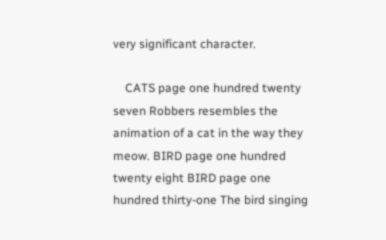very significant character.

    CATS page one hundred twenty seven Robbers resembles the animation of a cat in the way they meow. BIRD page one hundred twenty eight BIRD page one hundred thirty-one The bird singing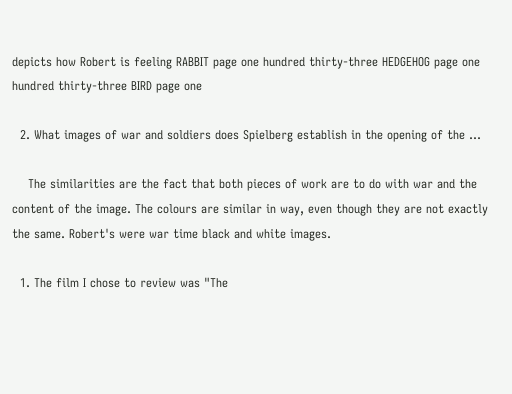depicts how Robert is feeling RABBIT page one hundred thirty-three HEDGEHOG page one hundred thirty-three BIRD page one

  2. What images of war and soldiers does Spielberg establish in the opening of the ...

    The similarities are the fact that both pieces of work are to do with war and the content of the image. The colours are similar in way, even though they are not exactly the same. Robert's were war time black and white images.

  1. The film I chose to review was "The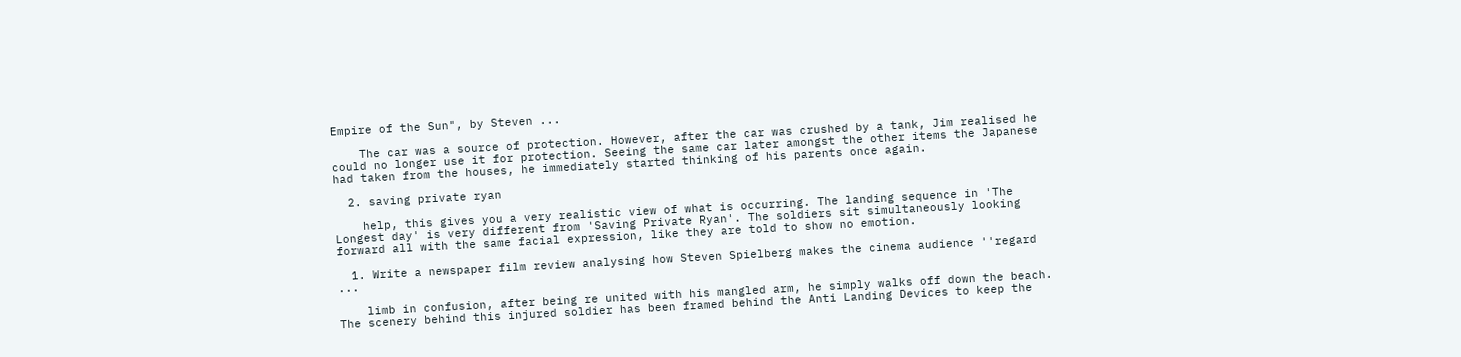Empire of the Sun", by Steven ...

    The car was a source of protection. However, after the car was crushed by a tank, Jim realised he could no longer use it for protection. Seeing the same car later amongst the other items the Japanese had taken from the houses, he immediately started thinking of his parents once again.

  2. saving private ryan

    help, this gives you a very realistic view of what is occurring. The landing sequence in 'The Longest day' is very different from 'Saving Private Ryan'. The soldiers sit simultaneously looking forward all with the same facial expression, like they are told to show no emotion.

  1. Write a newspaper film review analysing how Steven Spielberg makes the cinema audience ''regard ...

    limb in confusion, after being re united with his mangled arm, he simply walks off down the beach. The scenery behind this injured soldier has been framed behind the Anti Landing Devices to keep the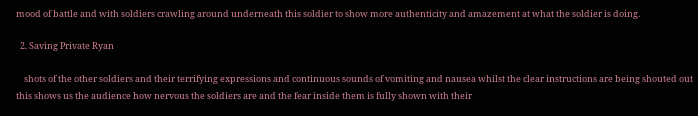mood of battle and with soldiers crawling around underneath this soldier to show more authenticity and amazement at what the soldier is doing.

  2. Saving Private Ryan

    shots of the other soldiers and their terrifying expressions and continuous sounds of vomiting and nausea whilst the clear instructions are being shouted out this shows us the audience how nervous the soldiers are and the fear inside them is fully shown with their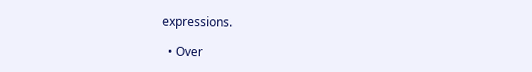expressions.

  • Over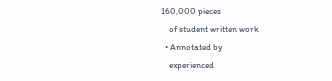160,000 pieces
    of student written work
  • Annotated by
    experienced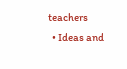teachers
  • Ideas and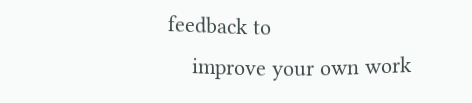feedback to
    improve your own work